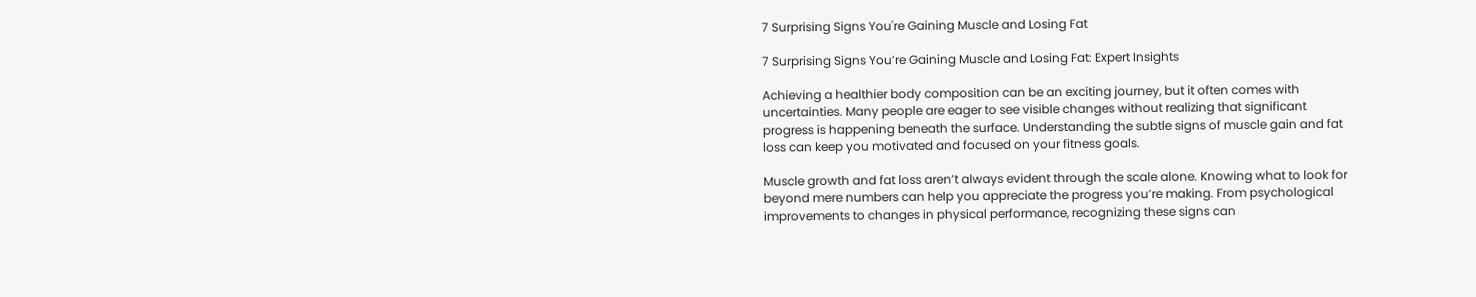7 Surprising Signs You're Gaining Muscle and Losing Fat

7 Surprising Signs You’re Gaining Muscle and Losing Fat: Expert Insights

Achieving a healthier body composition can be an exciting journey, but it often comes with uncertainties. Many people are eager to see visible changes without realizing that significant progress is happening beneath the surface. Understanding the subtle signs of muscle gain and fat loss can keep you motivated and focused on your fitness goals.

Muscle growth and fat loss aren’t always evident through the scale alone. Knowing what to look for beyond mere numbers can help you appreciate the progress you’re making. From psychological improvements to changes in physical performance, recognizing these signs can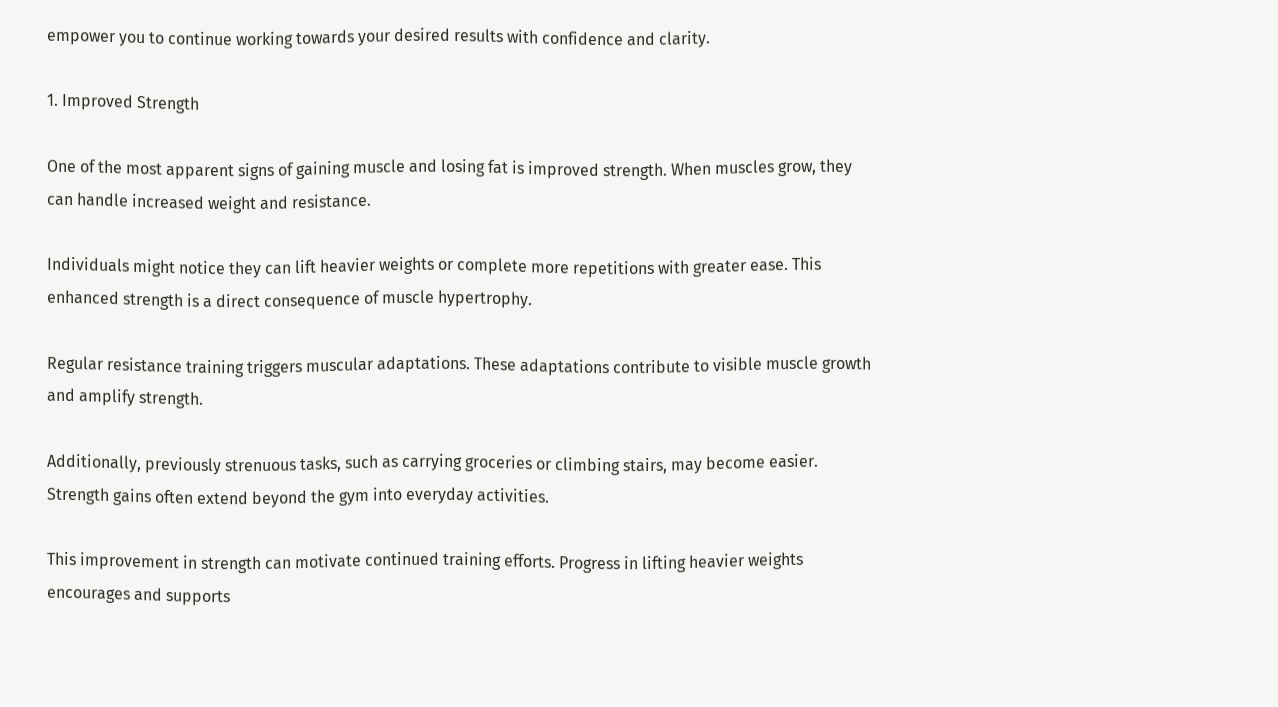empower you to continue working towards your desired results with confidence and clarity.

1. Improved Strength

One of the most apparent signs of gaining muscle and losing fat is improved strength. When muscles grow, they can handle increased weight and resistance.

Individuals might notice they can lift heavier weights or complete more repetitions with greater ease. This enhanced strength is a direct consequence of muscle hypertrophy.

Regular resistance training triggers muscular adaptations. These adaptations contribute to visible muscle growth and amplify strength.

Additionally, previously strenuous tasks, such as carrying groceries or climbing stairs, may become easier. Strength gains often extend beyond the gym into everyday activities.

This improvement in strength can motivate continued training efforts. Progress in lifting heavier weights encourages and supports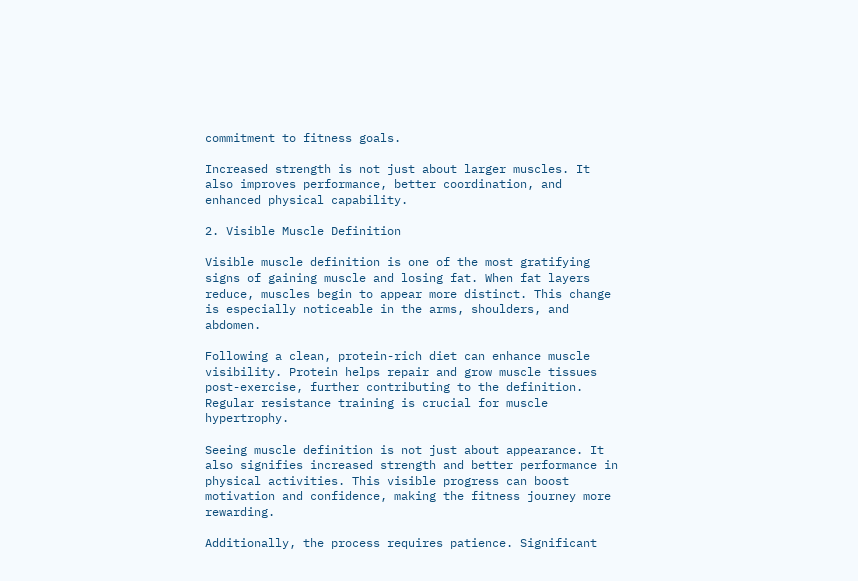commitment to fitness goals.

Increased strength is not just about larger muscles. It also improves performance, better coordination, and enhanced physical capability.

2. Visible Muscle Definition

Visible muscle definition is one of the most gratifying signs of gaining muscle and losing fat. When fat layers reduce, muscles begin to appear more distinct. This change is especially noticeable in the arms, shoulders, and abdomen.

Following a clean, protein-rich diet can enhance muscle visibility. Protein helps repair and grow muscle tissues post-exercise, further contributing to the definition. Regular resistance training is crucial for muscle hypertrophy.

Seeing muscle definition is not just about appearance. It also signifies increased strength and better performance in physical activities. This visible progress can boost motivation and confidence, making the fitness journey more rewarding.

Additionally, the process requires patience. Significant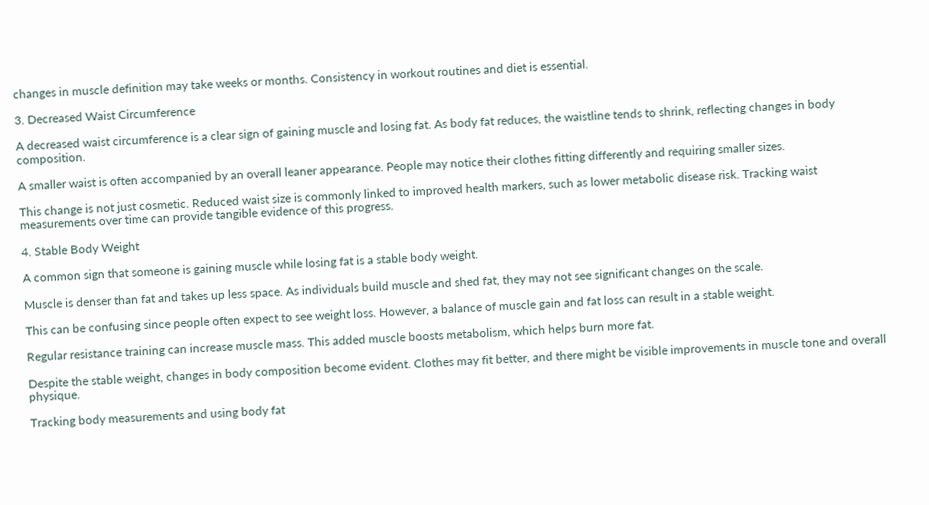changes in muscle definition may take weeks or months. Consistency in workout routines and diet is essential.

3. Decreased Waist Circumference

A decreased waist circumference is a clear sign of gaining muscle and losing fat. As body fat reduces, the waistline tends to shrink, reflecting changes in body composition.

A smaller waist is often accompanied by an overall leaner appearance. People may notice their clothes fitting differently and requiring smaller sizes.

This change is not just cosmetic. Reduced waist size is commonly linked to improved health markers, such as lower metabolic disease risk. Tracking waist measurements over time can provide tangible evidence of this progress.

4. Stable Body Weight

A common sign that someone is gaining muscle while losing fat is a stable body weight.

Muscle is denser than fat and takes up less space. As individuals build muscle and shed fat, they may not see significant changes on the scale.

This can be confusing since people often expect to see weight loss. However, a balance of muscle gain and fat loss can result in a stable weight.

Regular resistance training can increase muscle mass. This added muscle boosts metabolism, which helps burn more fat.

Despite the stable weight, changes in body composition become evident. Clothes may fit better, and there might be visible improvements in muscle tone and overall physique.

Tracking body measurements and using body fat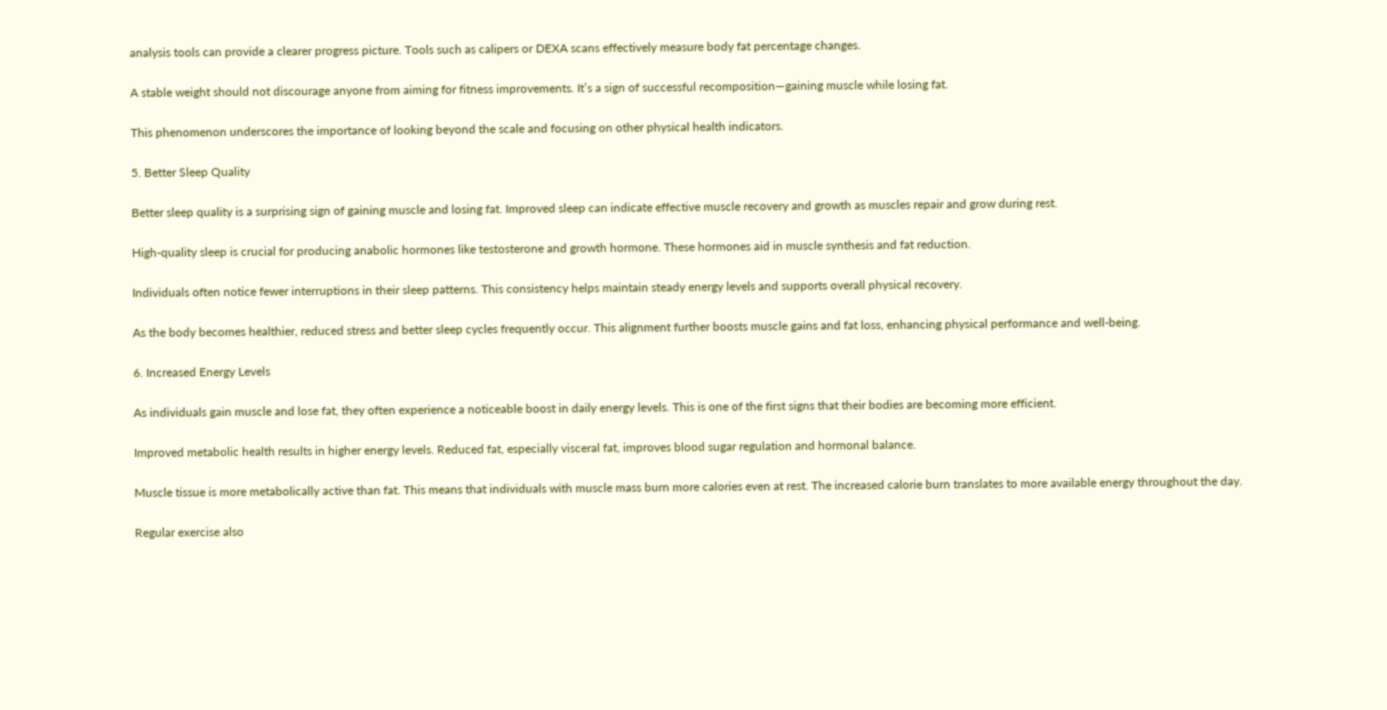analysis tools can provide a clearer progress picture. Tools such as calipers or DEXA scans effectively measure body fat percentage changes.

A stable weight should not discourage anyone from aiming for fitness improvements. It’s a sign of successful recomposition—gaining muscle while losing fat.

This phenomenon underscores the importance of looking beyond the scale and focusing on other physical health indicators.

5. Better Sleep Quality

Better sleep quality is a surprising sign of gaining muscle and losing fat. Improved sleep can indicate effective muscle recovery and growth as muscles repair and grow during rest.

High-quality sleep is crucial for producing anabolic hormones like testosterone and growth hormone. These hormones aid in muscle synthesis and fat reduction.

Individuals often notice fewer interruptions in their sleep patterns. This consistency helps maintain steady energy levels and supports overall physical recovery.

As the body becomes healthier, reduced stress and better sleep cycles frequently occur. This alignment further boosts muscle gains and fat loss, enhancing physical performance and well-being.

6. Increased Energy Levels

As individuals gain muscle and lose fat, they often experience a noticeable boost in daily energy levels. This is one of the first signs that their bodies are becoming more efficient.

Improved metabolic health results in higher energy levels. Reduced fat, especially visceral fat, improves blood sugar regulation and hormonal balance.

Muscle tissue is more metabolically active than fat. This means that individuals with muscle mass burn more calories even at rest. The increased calorie burn translates to more available energy throughout the day.

Regular exercise also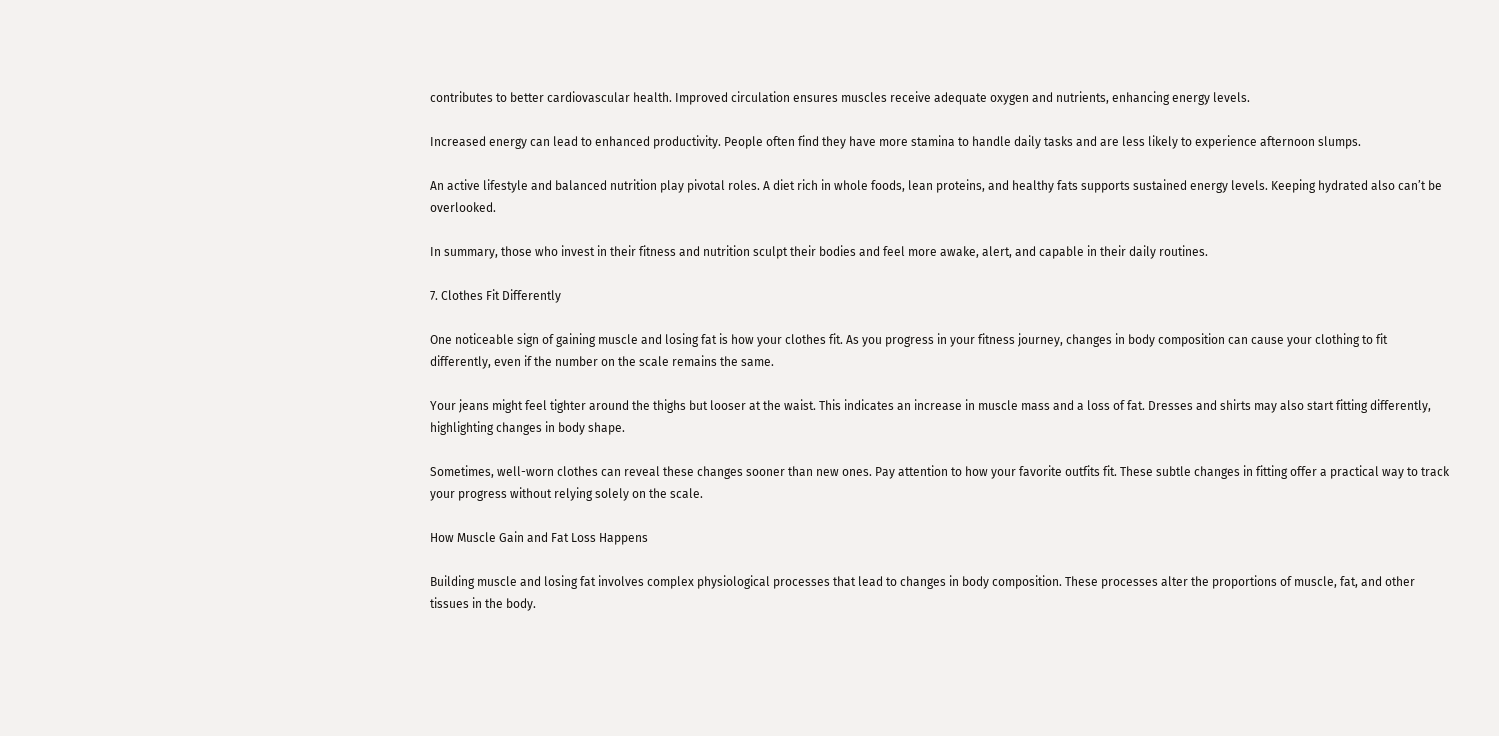contributes to better cardiovascular health. Improved circulation ensures muscles receive adequate oxygen and nutrients, enhancing energy levels.

Increased energy can lead to enhanced productivity. People often find they have more stamina to handle daily tasks and are less likely to experience afternoon slumps.

An active lifestyle and balanced nutrition play pivotal roles. A diet rich in whole foods, lean proteins, and healthy fats supports sustained energy levels. Keeping hydrated also can’t be overlooked.

In summary, those who invest in their fitness and nutrition sculpt their bodies and feel more awake, alert, and capable in their daily routines.

7. Clothes Fit Differently

One noticeable sign of gaining muscle and losing fat is how your clothes fit. As you progress in your fitness journey, changes in body composition can cause your clothing to fit differently, even if the number on the scale remains the same.

Your jeans might feel tighter around the thighs but looser at the waist. This indicates an increase in muscle mass and a loss of fat. Dresses and shirts may also start fitting differently, highlighting changes in body shape.

Sometimes, well-worn clothes can reveal these changes sooner than new ones. Pay attention to how your favorite outfits fit. These subtle changes in fitting offer a practical way to track your progress without relying solely on the scale.

How Muscle Gain and Fat Loss Happens

Building muscle and losing fat involves complex physiological processes that lead to changes in body composition. These processes alter the proportions of muscle, fat, and other tissues in the body.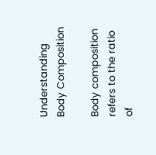Understanding Body Composition

Body composition refers to the ratio of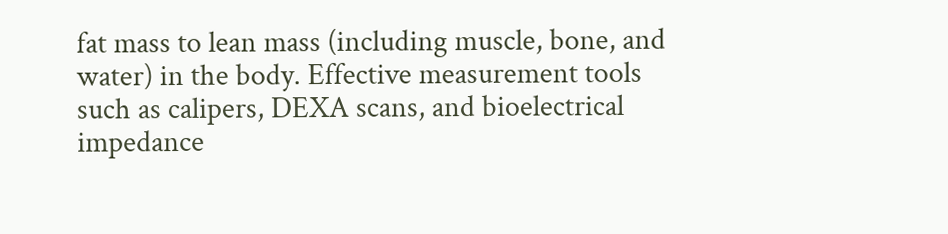fat mass to lean mass (including muscle, bone, and water) in the body. Effective measurement tools such as calipers, DEXA scans, and bioelectrical impedance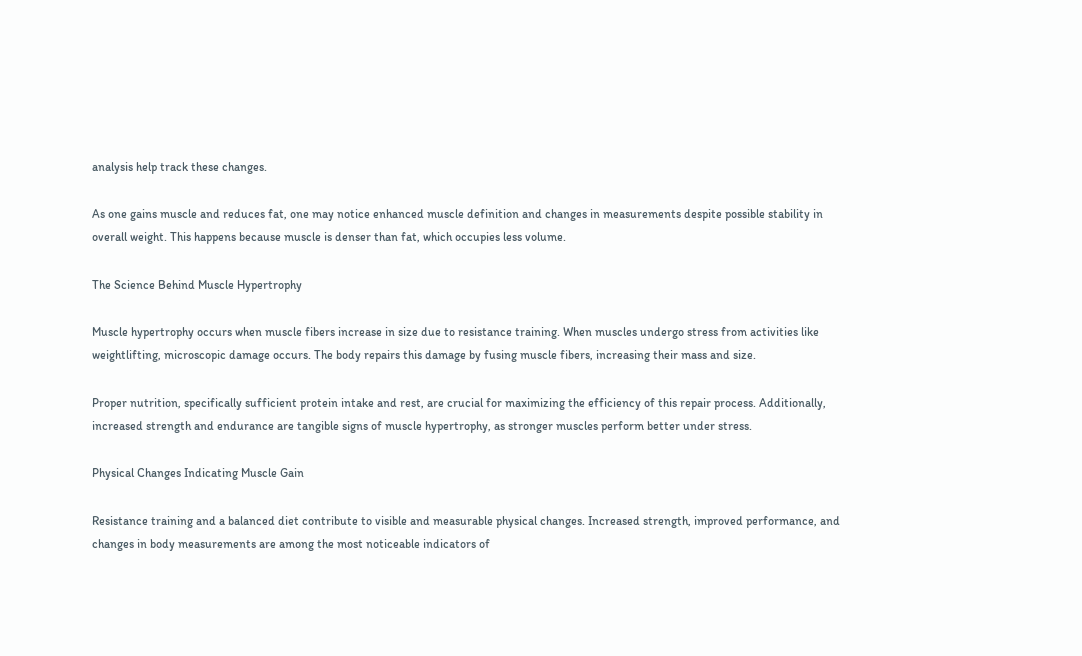analysis help track these changes.

As one gains muscle and reduces fat, one may notice enhanced muscle definition and changes in measurements despite possible stability in overall weight. This happens because muscle is denser than fat, which occupies less volume.

The Science Behind Muscle Hypertrophy

Muscle hypertrophy occurs when muscle fibers increase in size due to resistance training. When muscles undergo stress from activities like weightlifting, microscopic damage occurs. The body repairs this damage by fusing muscle fibers, increasing their mass and size.

Proper nutrition, specifically sufficient protein intake and rest, are crucial for maximizing the efficiency of this repair process. Additionally, increased strength and endurance are tangible signs of muscle hypertrophy, as stronger muscles perform better under stress.

Physical Changes Indicating Muscle Gain

Resistance training and a balanced diet contribute to visible and measurable physical changes. Increased strength, improved performance, and changes in body measurements are among the most noticeable indicators of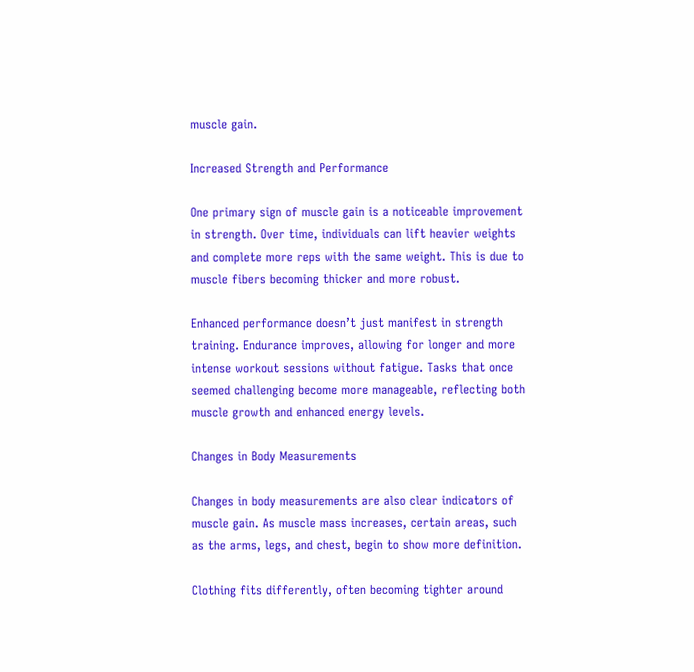muscle gain.

Increased Strength and Performance

One primary sign of muscle gain is a noticeable improvement in strength. Over time, individuals can lift heavier weights and complete more reps with the same weight. This is due to muscle fibers becoming thicker and more robust.

Enhanced performance doesn’t just manifest in strength training. Endurance improves, allowing for longer and more intense workout sessions without fatigue. Tasks that once seemed challenging become more manageable, reflecting both muscle growth and enhanced energy levels.

Changes in Body Measurements

Changes in body measurements are also clear indicators of muscle gain. As muscle mass increases, certain areas, such as the arms, legs, and chest, begin to show more definition.

Clothing fits differently, often becoming tighter around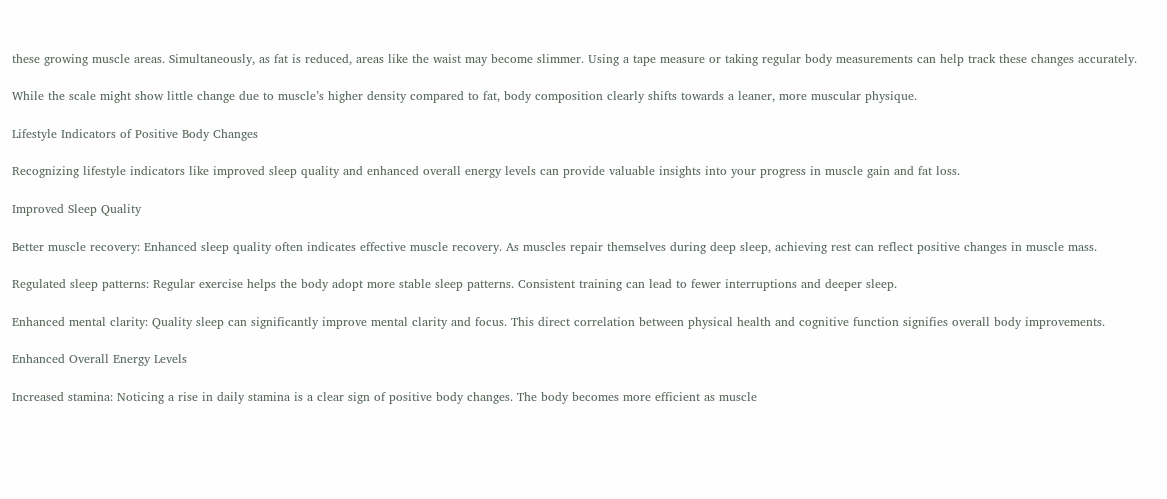these growing muscle areas. Simultaneously, as fat is reduced, areas like the waist may become slimmer. Using a tape measure or taking regular body measurements can help track these changes accurately.

While the scale might show little change due to muscle’s higher density compared to fat, body composition clearly shifts towards a leaner, more muscular physique.

Lifestyle Indicators of Positive Body Changes

Recognizing lifestyle indicators like improved sleep quality and enhanced overall energy levels can provide valuable insights into your progress in muscle gain and fat loss.

Improved Sleep Quality

Better muscle recovery: Enhanced sleep quality often indicates effective muscle recovery. As muscles repair themselves during deep sleep, achieving rest can reflect positive changes in muscle mass.

Regulated sleep patterns: Regular exercise helps the body adopt more stable sleep patterns. Consistent training can lead to fewer interruptions and deeper sleep.

Enhanced mental clarity: Quality sleep can significantly improve mental clarity and focus. This direct correlation between physical health and cognitive function signifies overall body improvements.

Enhanced Overall Energy Levels

Increased stamina: Noticing a rise in daily stamina is a clear sign of positive body changes. The body becomes more efficient as muscle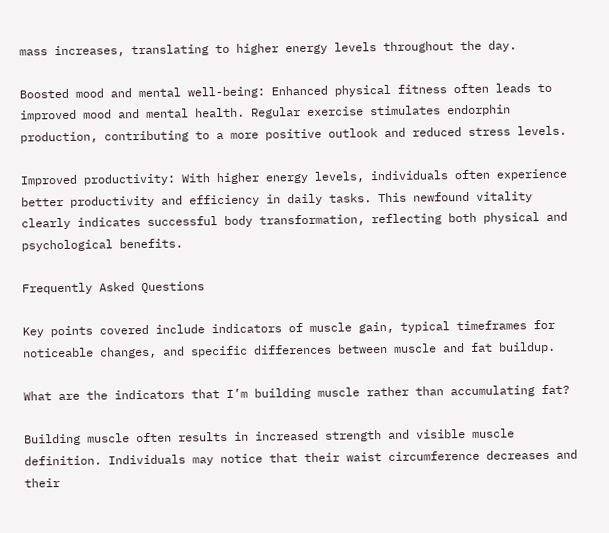mass increases, translating to higher energy levels throughout the day.

Boosted mood and mental well-being: Enhanced physical fitness often leads to improved mood and mental health. Regular exercise stimulates endorphin production, contributing to a more positive outlook and reduced stress levels.

Improved productivity: With higher energy levels, individuals often experience better productivity and efficiency in daily tasks. This newfound vitality clearly indicates successful body transformation, reflecting both physical and psychological benefits.

Frequently Asked Questions

Key points covered include indicators of muscle gain, typical timeframes for noticeable changes, and specific differences between muscle and fat buildup.

What are the indicators that I’m building muscle rather than accumulating fat?

Building muscle often results in increased strength and visible muscle definition. Individuals may notice that their waist circumference decreases and their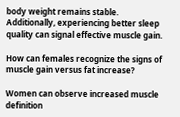body weight remains stable. Additionally, experiencing better sleep quality can signal effective muscle gain.

How can females recognize the signs of muscle gain versus fat increase?

Women can observe increased muscle definition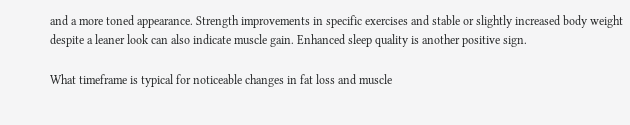and a more toned appearance. Strength improvements in specific exercises and stable or slightly increased body weight despite a leaner look can also indicate muscle gain. Enhanced sleep quality is another positive sign.

What timeframe is typical for noticeable changes in fat loss and muscle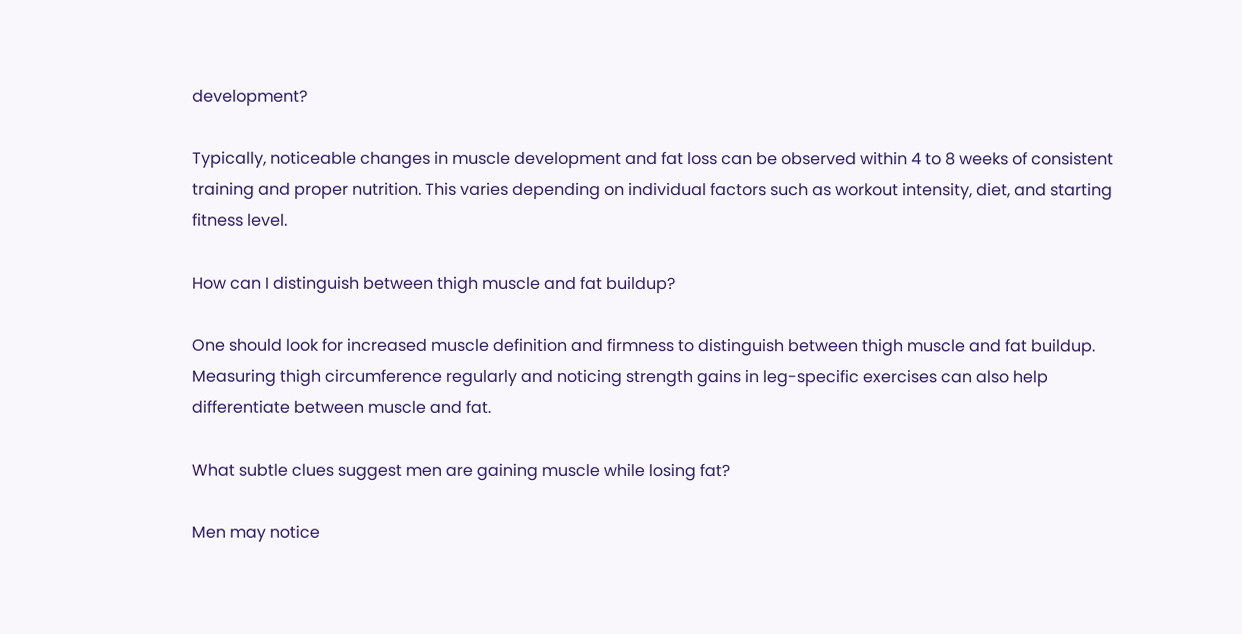development?

Typically, noticeable changes in muscle development and fat loss can be observed within 4 to 8 weeks of consistent training and proper nutrition. This varies depending on individual factors such as workout intensity, diet, and starting fitness level.

How can I distinguish between thigh muscle and fat buildup?

One should look for increased muscle definition and firmness to distinguish between thigh muscle and fat buildup. Measuring thigh circumference regularly and noticing strength gains in leg-specific exercises can also help differentiate between muscle and fat.

What subtle clues suggest men are gaining muscle while losing fat?

Men may notice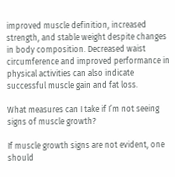improved muscle definition, increased strength, and stable weight despite changes in body composition. Decreased waist circumference and improved performance in physical activities can also indicate successful muscle gain and fat loss.

What measures can I take if I’m not seeing signs of muscle growth?

If muscle growth signs are not evident, one should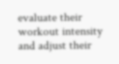evaluate their workout intensity and adjust their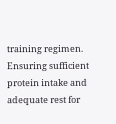training regimen. Ensuring sufficient protein intake and adequate rest for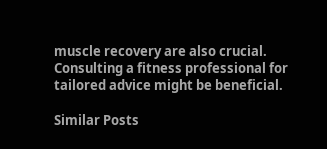muscle recovery are also crucial. Consulting a fitness professional for tailored advice might be beneficial.

Similar Posts